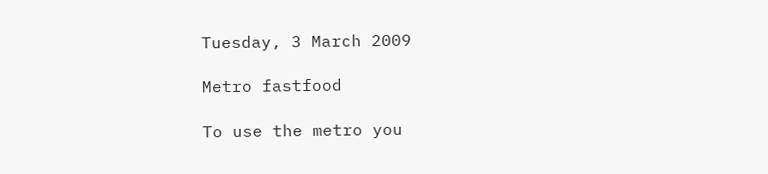Tuesday, 3 March 2009

Metro fastfood

To use the metro you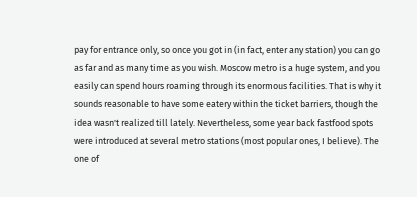pay for entrance only, so once you got in (in fact, enter any station) you can go as far and as many time as you wish. Moscow metro is a huge system, and you easily can spend hours roaming through its enormous facilities. That is why it sounds reasonable to have some eatery within the ticket barriers, though the idea wasn't realized till lately. Nevertheless, some year back fastfood spots were introduced at several metro stations (most popular ones, I believe). The one of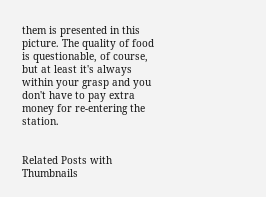them is presented in this picture. The quality of food is questionable, of course, but at least it's always within your grasp and you don't have to pay extra money for re-entering the station.


Related Posts with Thumbnails